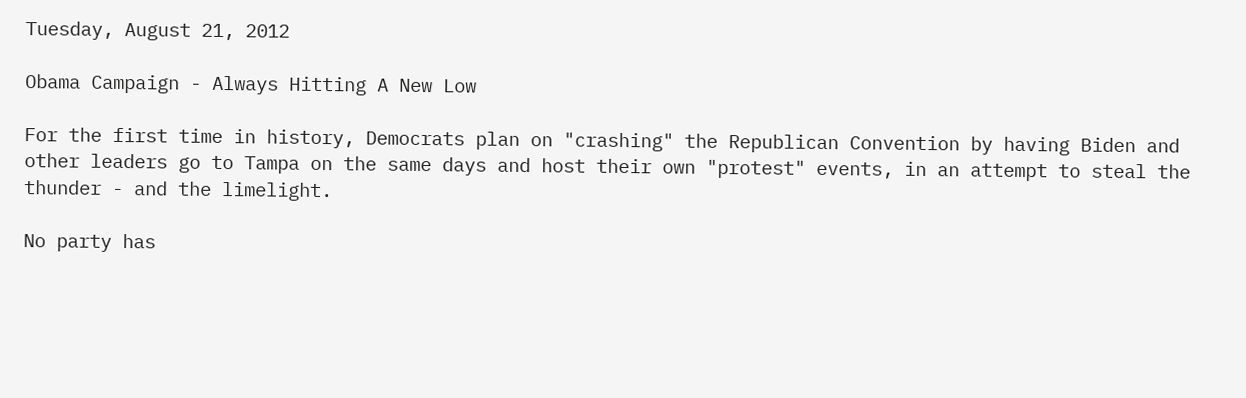Tuesday, August 21, 2012

Obama Campaign - Always Hitting A New Low

For the first time in history, Democrats plan on "crashing" the Republican Convention by having Biden and other leaders go to Tampa on the same days and host their own "protest" events, in an attempt to steal the thunder - and the limelight.

No party has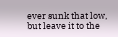ever sunk that low, but leave it to the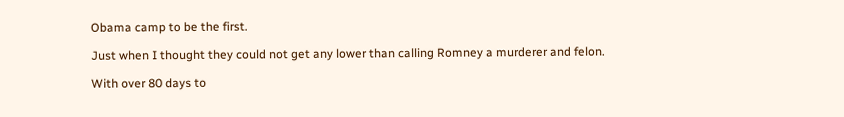Obama camp to be the first.

Just when I thought they could not get any lower than calling Romney a murderer and felon.

With over 80 days to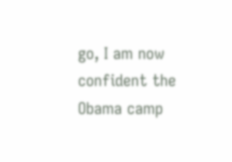go, I am now confident the Obama camp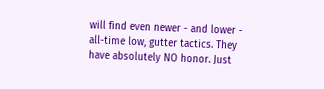will find even newer - and lower - all-time low, gutter tactics. They have absolutely NO honor. Just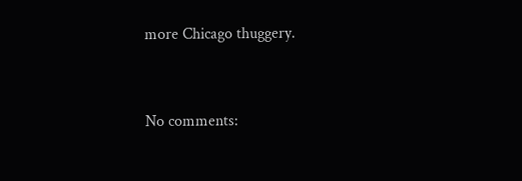more Chicago thuggery.


No comments: